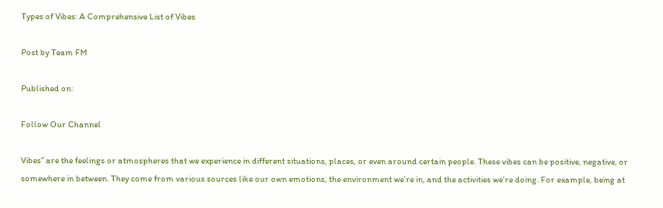Types of Vibes: A Comprehensive List of Vibes

Post by Team FM

Published on:

Follow Our Channel

Vibes” are the feelings or atmospheres that we experience in different situations, places, or even around certain people. These vibes can be positive, negative, or somewhere in between. They come from various sources like our own emotions, the environment we’re in, and the activities we’re doing. For example, being at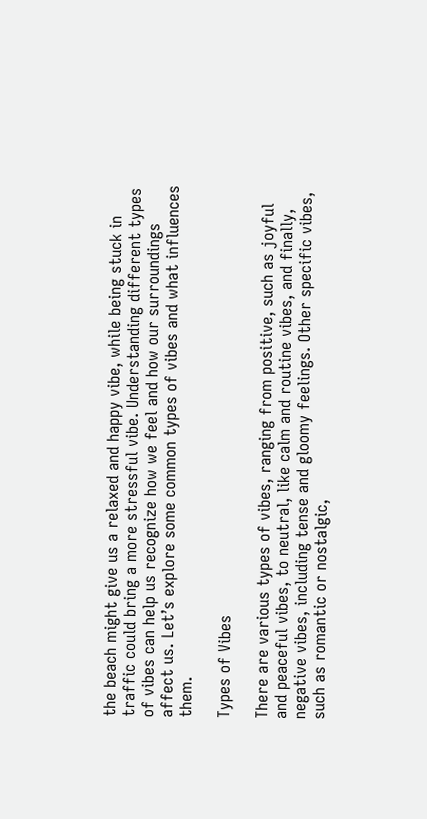the beach might give us a relaxed and happy vibe, while being stuck in traffic could bring a more stressful vibe. Understanding different types of vibes can help us recognize how we feel and how our surroundings affect us. Let’s explore some common types of vibes and what influences them.

Types of Vibes

There are various types of vibes, ranging from positive, such as joyful and peaceful vibes, to neutral, like calm and routine vibes, and finally, negative vibes, including tense and gloomy feelings. Other specific vibes, such as romantic or nostalgic,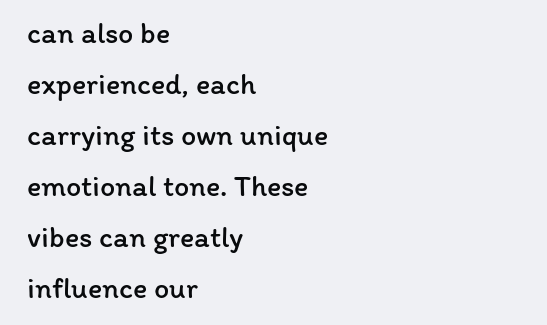can also be experienced, each carrying its own unique emotional tone. These vibes can greatly influence our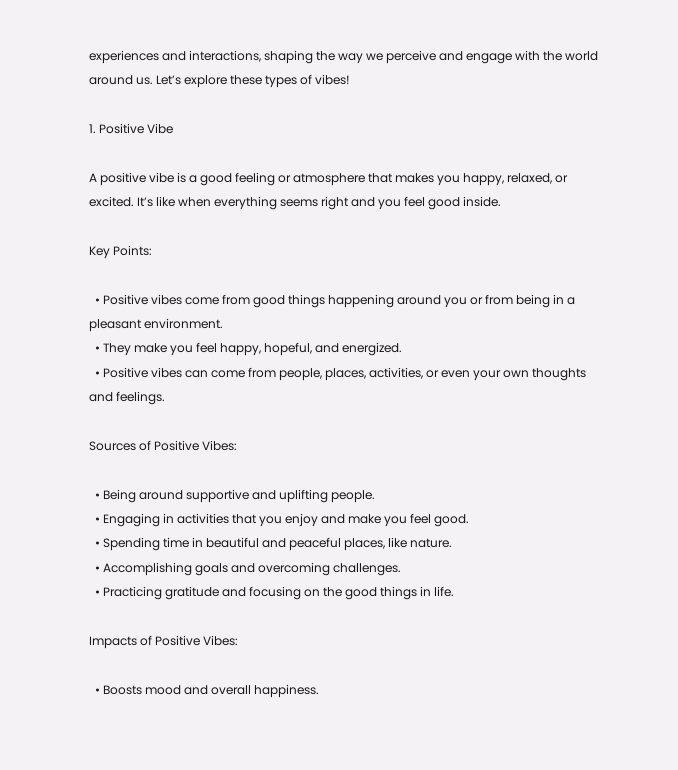experiences and interactions, shaping the way we perceive and engage with the world around us. Let’s explore these types of vibes!

1. Positive Vibe

A positive vibe is a good feeling or atmosphere that makes you happy, relaxed, or excited. It’s like when everything seems right and you feel good inside.

Key Points:

  • Positive vibes come from good things happening around you or from being in a pleasant environment.
  • They make you feel happy, hopeful, and energized.
  • Positive vibes can come from people, places, activities, or even your own thoughts and feelings.

Sources of Positive Vibes:

  • Being around supportive and uplifting people.
  • Engaging in activities that you enjoy and make you feel good.
  • Spending time in beautiful and peaceful places, like nature.
  • Accomplishing goals and overcoming challenges.
  • Practicing gratitude and focusing on the good things in life.

Impacts of Positive Vibes:

  • Boosts mood and overall happiness.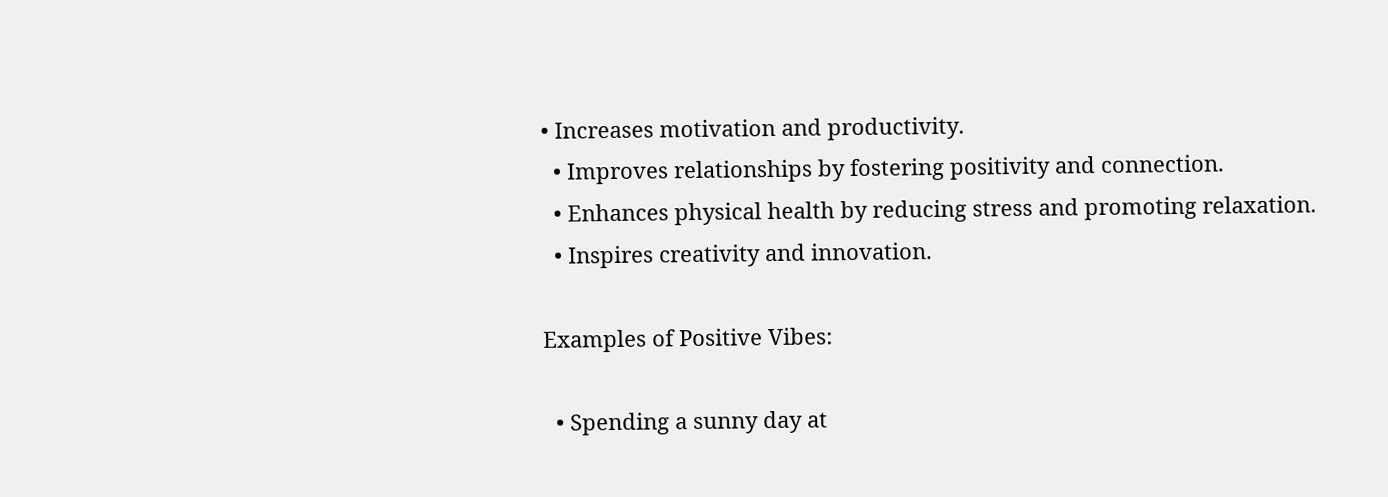• Increases motivation and productivity.
  • Improves relationships by fostering positivity and connection.
  • Enhances physical health by reducing stress and promoting relaxation.
  • Inspires creativity and innovation.

Examples of Positive Vibes:

  • Spending a sunny day at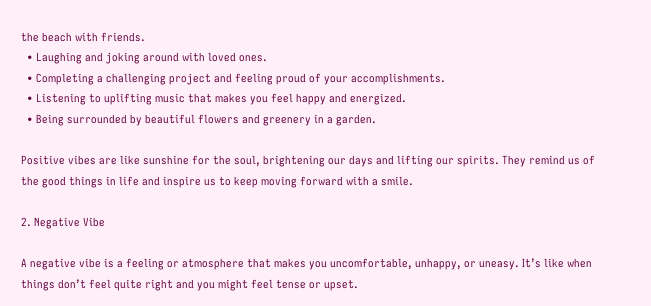the beach with friends.
  • Laughing and joking around with loved ones.
  • Completing a challenging project and feeling proud of your accomplishments.
  • Listening to uplifting music that makes you feel happy and energized.
  • Being surrounded by beautiful flowers and greenery in a garden.

Positive vibes are like sunshine for the soul, brightening our days and lifting our spirits. They remind us of the good things in life and inspire us to keep moving forward with a smile.

2. Negative Vibe

A negative vibe is a feeling or atmosphere that makes you uncomfortable, unhappy, or uneasy. It’s like when things don’t feel quite right and you might feel tense or upset.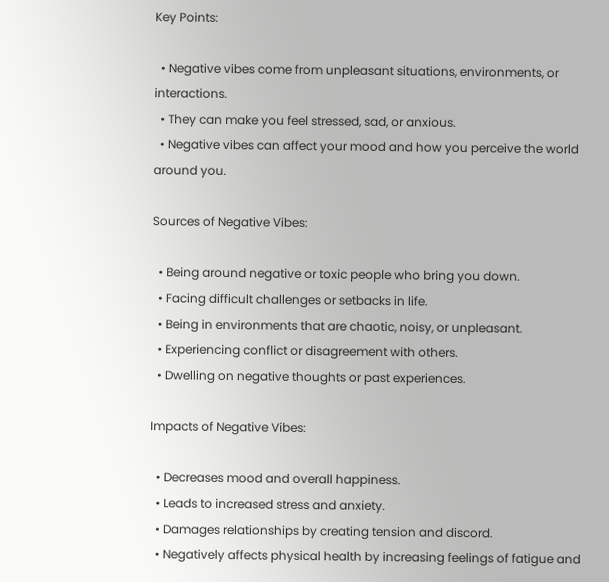Key Points:

  • Negative vibes come from unpleasant situations, environments, or interactions.
  • They can make you feel stressed, sad, or anxious.
  • Negative vibes can affect your mood and how you perceive the world around you.

Sources of Negative Vibes:

  • Being around negative or toxic people who bring you down.
  • Facing difficult challenges or setbacks in life.
  • Being in environments that are chaotic, noisy, or unpleasant.
  • Experiencing conflict or disagreement with others.
  • Dwelling on negative thoughts or past experiences.

Impacts of Negative Vibes:

  • Decreases mood and overall happiness.
  • Leads to increased stress and anxiety.
  • Damages relationships by creating tension and discord.
  • Negatively affects physical health by increasing feelings of fatigue and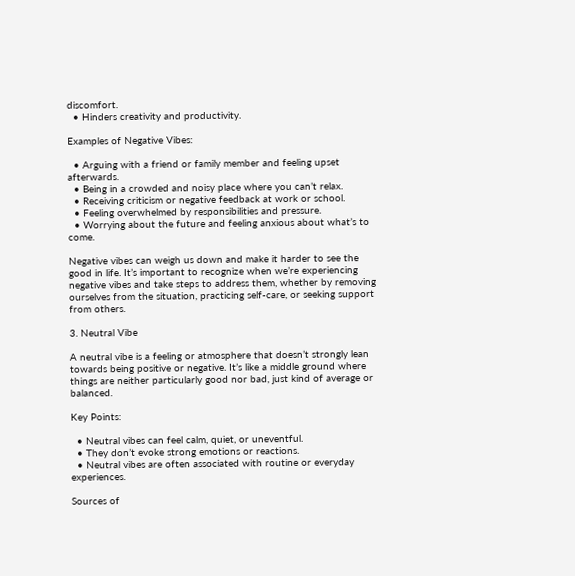discomfort.
  • Hinders creativity and productivity.

Examples of Negative Vibes:

  • Arguing with a friend or family member and feeling upset afterwards.
  • Being in a crowded and noisy place where you can’t relax.
  • Receiving criticism or negative feedback at work or school.
  • Feeling overwhelmed by responsibilities and pressure.
  • Worrying about the future and feeling anxious about what’s to come.

Negative vibes can weigh us down and make it harder to see the good in life. It’s important to recognize when we’re experiencing negative vibes and take steps to address them, whether by removing ourselves from the situation, practicing self-care, or seeking support from others.

3. Neutral Vibe

A neutral vibe is a feeling or atmosphere that doesn’t strongly lean towards being positive or negative. It’s like a middle ground where things are neither particularly good nor bad, just kind of average or balanced.

Key Points:

  • Neutral vibes can feel calm, quiet, or uneventful.
  • They don’t evoke strong emotions or reactions.
  • Neutral vibes are often associated with routine or everyday experiences.

Sources of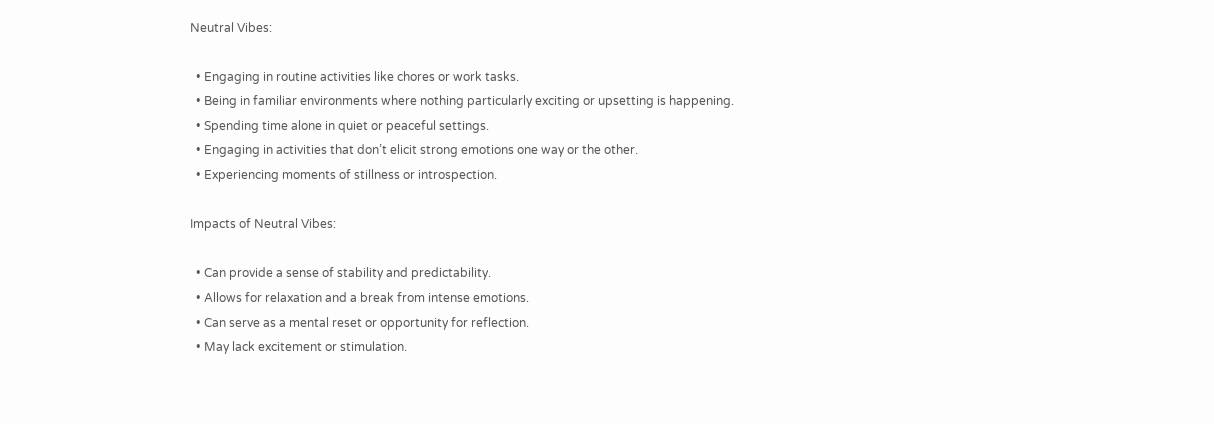Neutral Vibes:

  • Engaging in routine activities like chores or work tasks.
  • Being in familiar environments where nothing particularly exciting or upsetting is happening.
  • Spending time alone in quiet or peaceful settings.
  • Engaging in activities that don’t elicit strong emotions one way or the other.
  • Experiencing moments of stillness or introspection.

Impacts of Neutral Vibes:

  • Can provide a sense of stability and predictability.
  • Allows for relaxation and a break from intense emotions.
  • Can serve as a mental reset or opportunity for reflection.
  • May lack excitement or stimulation.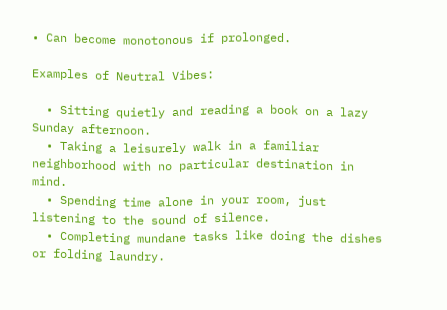• Can become monotonous if prolonged.

Examples of Neutral Vibes:

  • Sitting quietly and reading a book on a lazy Sunday afternoon.
  • Taking a leisurely walk in a familiar neighborhood with no particular destination in mind.
  • Spending time alone in your room, just listening to the sound of silence.
  • Completing mundane tasks like doing the dishes or folding laundry.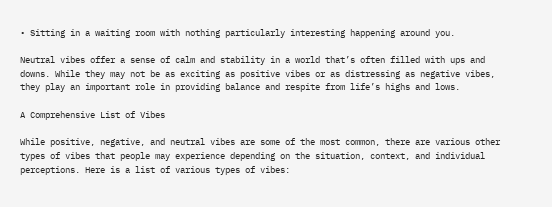• Sitting in a waiting room with nothing particularly interesting happening around you.

Neutral vibes offer a sense of calm and stability in a world that’s often filled with ups and downs. While they may not be as exciting as positive vibes or as distressing as negative vibes, they play an important role in providing balance and respite from life’s highs and lows.

A Comprehensive List of Vibes

While positive, negative, and neutral vibes are some of the most common, there are various other types of vibes that people may experience depending on the situation, context, and individual perceptions. Here is a list of various types of vibes: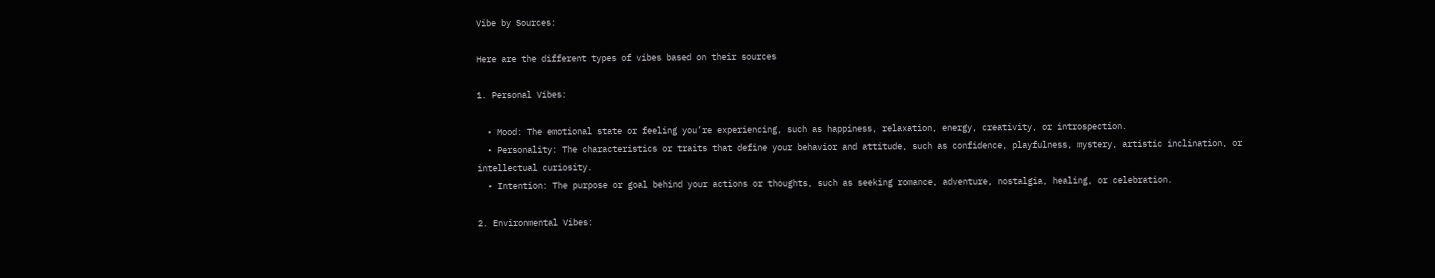Vibe by Sources:

Here are the different types of vibes based on their sources

1. Personal Vibes:

  • Mood: The emotional state or feeling you’re experiencing, such as happiness, relaxation, energy, creativity, or introspection.
  • Personality: The characteristics or traits that define your behavior and attitude, such as confidence, playfulness, mystery, artistic inclination, or intellectual curiosity.
  • Intention: The purpose or goal behind your actions or thoughts, such as seeking romance, adventure, nostalgia, healing, or celebration.

2. Environmental Vibes: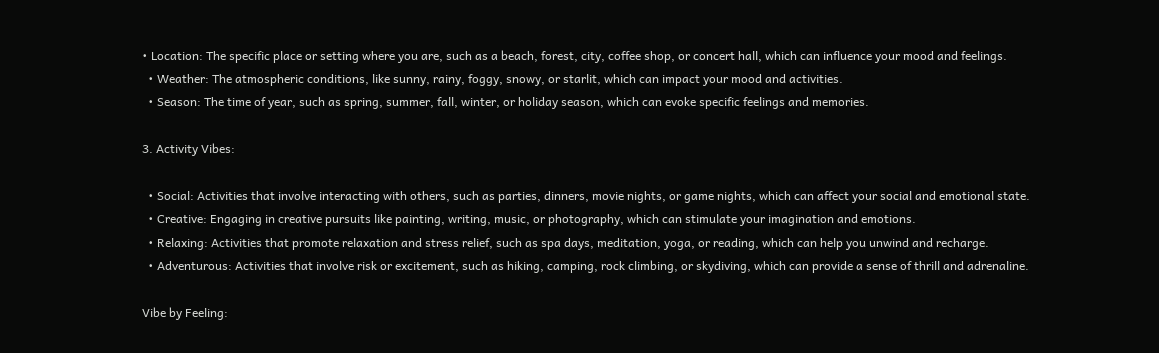• Location: The specific place or setting where you are, such as a beach, forest, city, coffee shop, or concert hall, which can influence your mood and feelings.
  • Weather: The atmospheric conditions, like sunny, rainy, foggy, snowy, or starlit, which can impact your mood and activities.
  • Season: The time of year, such as spring, summer, fall, winter, or holiday season, which can evoke specific feelings and memories.

3. Activity Vibes:

  • Social: Activities that involve interacting with others, such as parties, dinners, movie nights, or game nights, which can affect your social and emotional state.
  • Creative: Engaging in creative pursuits like painting, writing, music, or photography, which can stimulate your imagination and emotions.
  • Relaxing: Activities that promote relaxation and stress relief, such as spa days, meditation, yoga, or reading, which can help you unwind and recharge.
  • Adventurous: Activities that involve risk or excitement, such as hiking, camping, rock climbing, or skydiving, which can provide a sense of thrill and adrenaline.

Vibe by Feeling: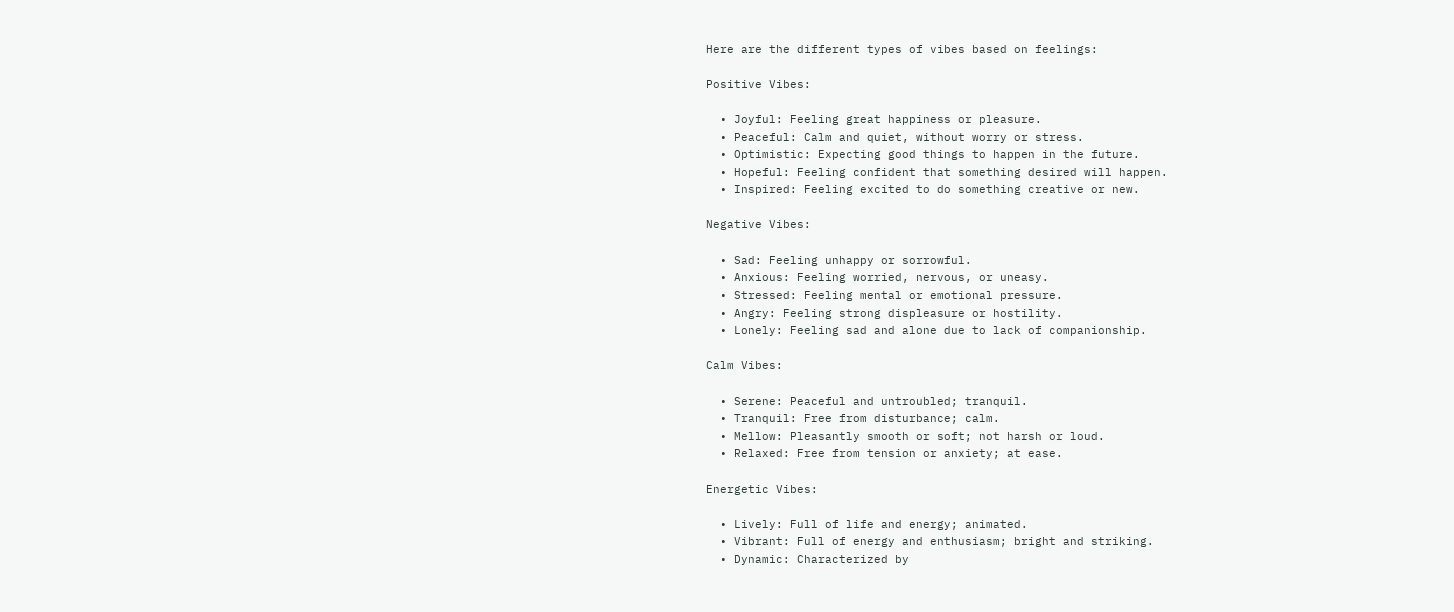Here are the different types of vibes based on feelings:

Positive Vibes:

  • Joyful: Feeling great happiness or pleasure.
  • Peaceful: Calm and quiet, without worry or stress.
  • Optimistic: Expecting good things to happen in the future.
  • Hopeful: Feeling confident that something desired will happen.
  • Inspired: Feeling excited to do something creative or new.

Negative Vibes:

  • Sad: Feeling unhappy or sorrowful.
  • Anxious: Feeling worried, nervous, or uneasy.
  • Stressed: Feeling mental or emotional pressure.
  • Angry: Feeling strong displeasure or hostility.
  • Lonely: Feeling sad and alone due to lack of companionship.

Calm Vibes:

  • Serene: Peaceful and untroubled; tranquil.
  • Tranquil: Free from disturbance; calm.
  • Mellow: Pleasantly smooth or soft; not harsh or loud.
  • Relaxed: Free from tension or anxiety; at ease.

Energetic Vibes:

  • Lively: Full of life and energy; animated.
  • Vibrant: Full of energy and enthusiasm; bright and striking.
  • Dynamic: Characterized by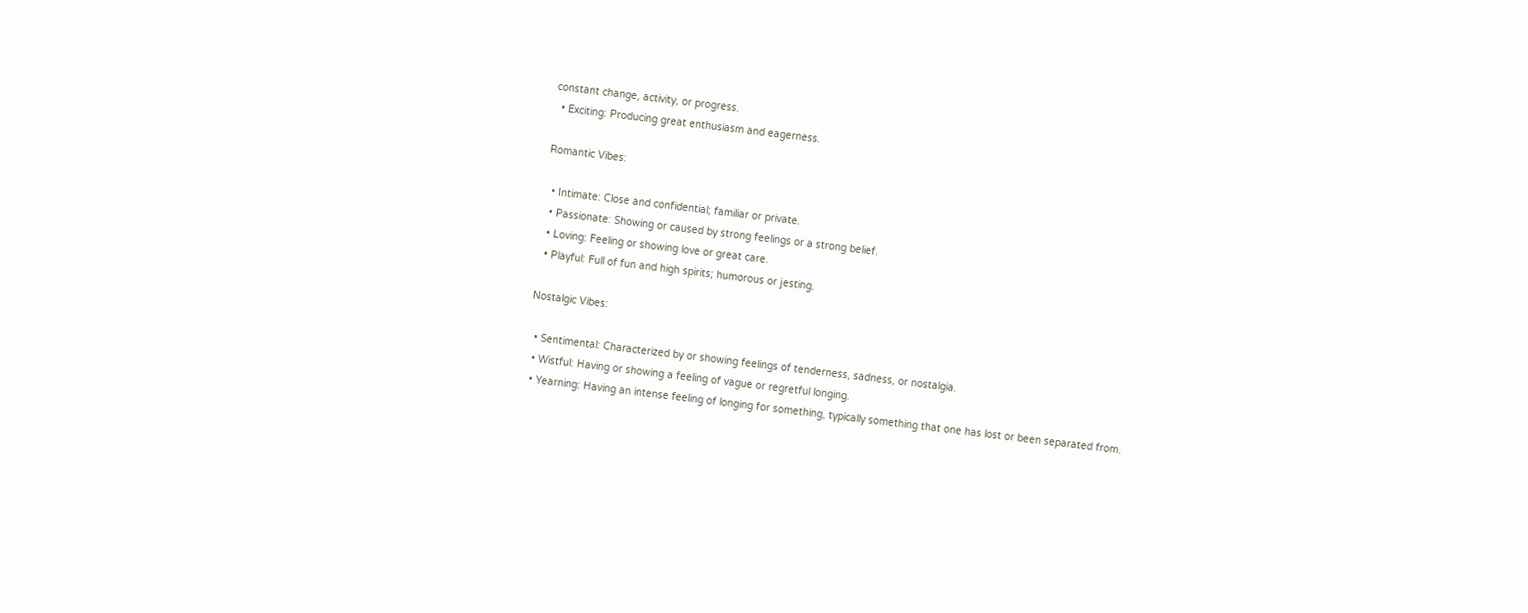constant change, activity, or progress.
  • Exciting: Producing great enthusiasm and eagerness.

Romantic Vibes:

  • Intimate: Close and confidential; familiar or private.
  • Passionate: Showing or caused by strong feelings or a strong belief.
  • Loving: Feeling or showing love or great care.
  • Playful: Full of fun and high spirits; humorous or jesting.

Nostalgic Vibes:

  • Sentimental: Characterized by or showing feelings of tenderness, sadness, or nostalgia.
  • Wistful: Having or showing a feeling of vague or regretful longing.
  • Yearning: Having an intense feeling of longing for something, typically something that one has lost or been separated from.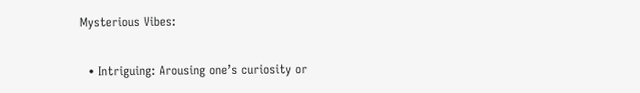Mysterious Vibes:

  • Intriguing: Arousing one’s curiosity or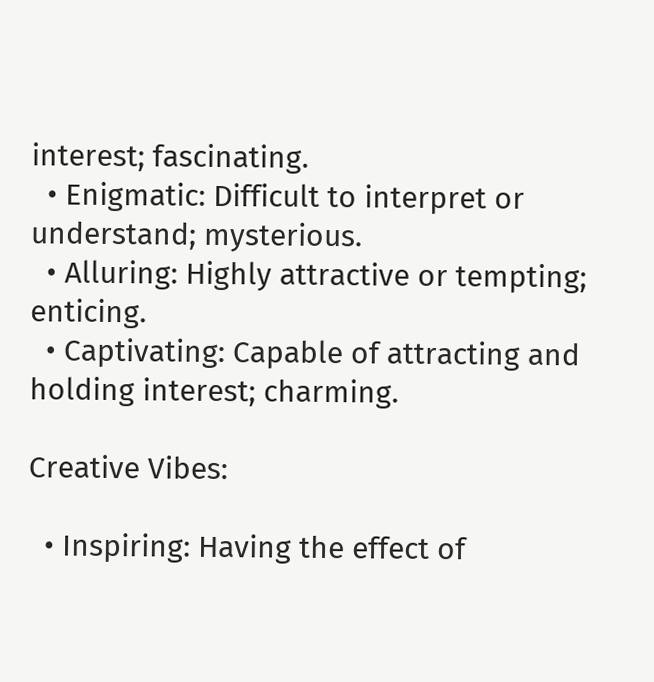interest; fascinating.
  • Enigmatic: Difficult to interpret or understand; mysterious.
  • Alluring: Highly attractive or tempting; enticing.
  • Captivating: Capable of attracting and holding interest; charming.

Creative Vibes:

  • Inspiring: Having the effect of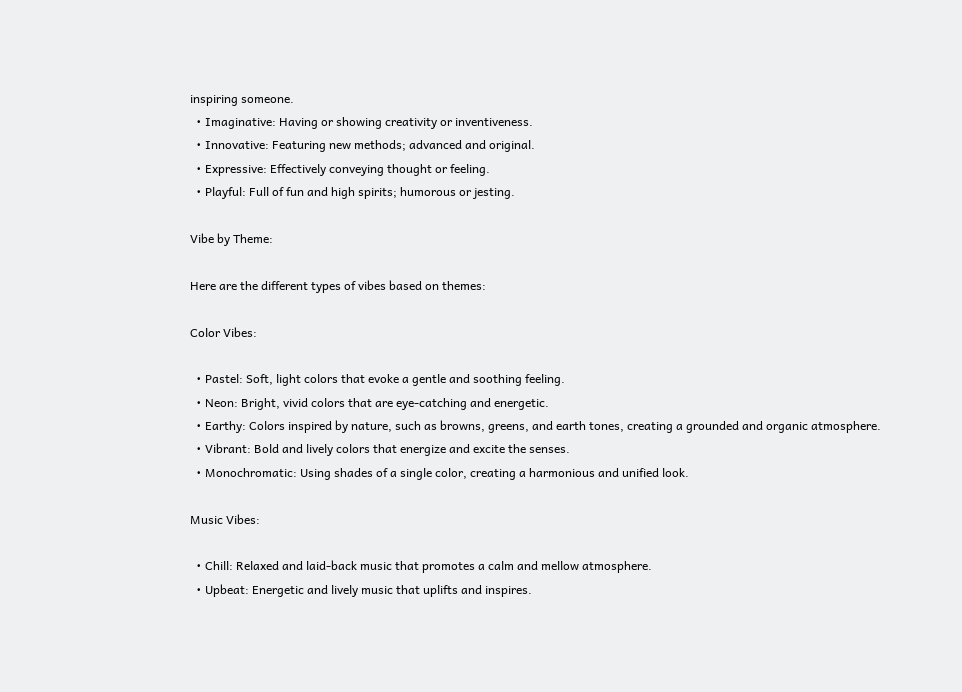inspiring someone.
  • Imaginative: Having or showing creativity or inventiveness.
  • Innovative: Featuring new methods; advanced and original.
  • Expressive: Effectively conveying thought or feeling.
  • Playful: Full of fun and high spirits; humorous or jesting.

Vibe by Theme:

Here are the different types of vibes based on themes:

Color Vibes:

  • Pastel: Soft, light colors that evoke a gentle and soothing feeling.
  • Neon: Bright, vivid colors that are eye-catching and energetic.
  • Earthy: Colors inspired by nature, such as browns, greens, and earth tones, creating a grounded and organic atmosphere.
  • Vibrant: Bold and lively colors that energize and excite the senses.
  • Monochromatic: Using shades of a single color, creating a harmonious and unified look.

Music Vibes:

  • Chill: Relaxed and laid-back music that promotes a calm and mellow atmosphere.
  • Upbeat: Energetic and lively music that uplifts and inspires.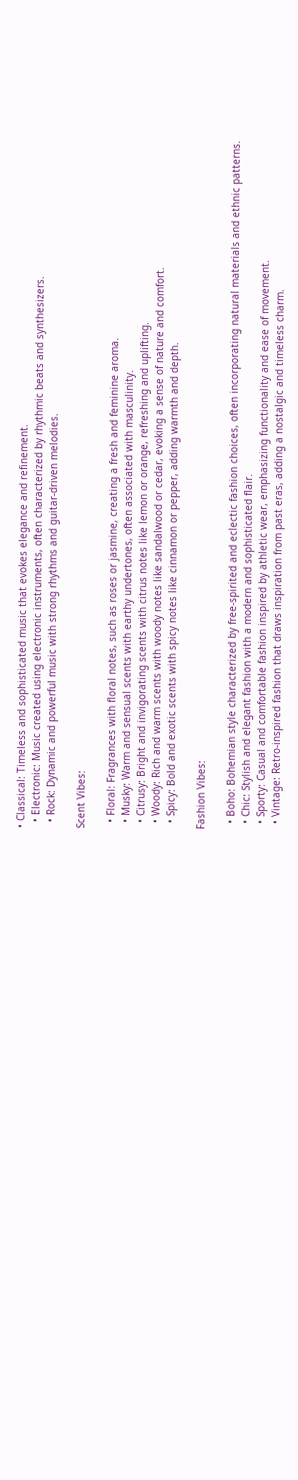• Classical: Timeless and sophisticated music that evokes elegance and refinement.
  • Electronic: Music created using electronic instruments, often characterized by rhythmic beats and synthesizers.
  • Rock: Dynamic and powerful music with strong rhythms and guitar-driven melodies.

Scent Vibes:

  • Floral: Fragrances with floral notes, such as roses or jasmine, creating a fresh and feminine aroma.
  • Musky: Warm and sensual scents with earthy undertones, often associated with masculinity.
  • Citrusy: Bright and invigorating scents with citrus notes like lemon or orange, refreshing and uplifting.
  • Woody: Rich and warm scents with woody notes like sandalwood or cedar, evoking a sense of nature and comfort.
  • Spicy: Bold and exotic scents with spicy notes like cinnamon or pepper, adding warmth and depth.

Fashion Vibes:

  • Boho: Bohemian style characterized by free-spirited and eclectic fashion choices, often incorporating natural materials and ethnic patterns.
  • Chic: Stylish and elegant fashion with a modern and sophisticated flair.
  • Sporty: Casual and comfortable fashion inspired by athletic wear, emphasizing functionality and ease of movement.
  • Vintage: Retro-inspired fashion that draws inspiration from past eras, adding a nostalgic and timeless charm.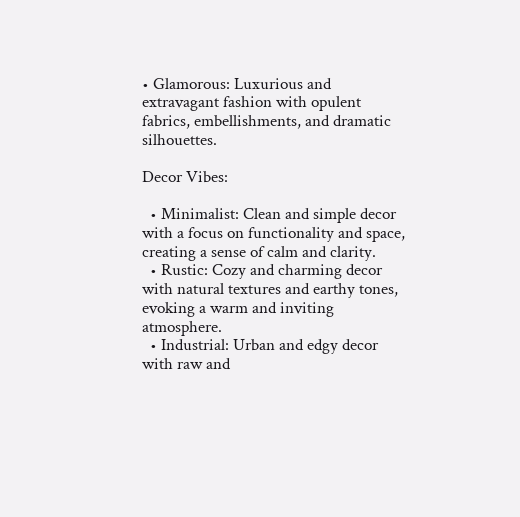• Glamorous: Luxurious and extravagant fashion with opulent fabrics, embellishments, and dramatic silhouettes.

Decor Vibes:

  • Minimalist: Clean and simple decor with a focus on functionality and space, creating a sense of calm and clarity.
  • Rustic: Cozy and charming decor with natural textures and earthy tones, evoking a warm and inviting atmosphere.
  • Industrial: Urban and edgy decor with raw and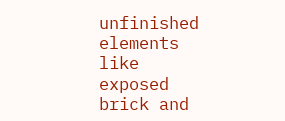unfinished elements like exposed brick and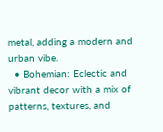metal, adding a modern and urban vibe.
  • Bohemian: Eclectic and vibrant decor with a mix of patterns, textures, and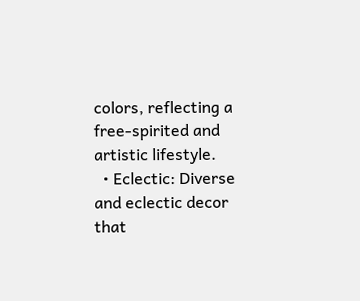colors, reflecting a free-spirited and artistic lifestyle.
  • Eclectic: Diverse and eclectic decor that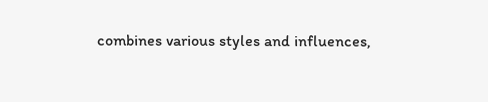combines various styles and influences,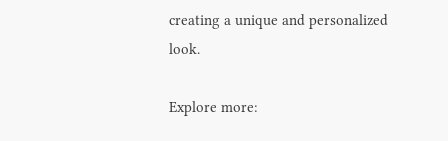creating a unique and personalized look.

Explore more: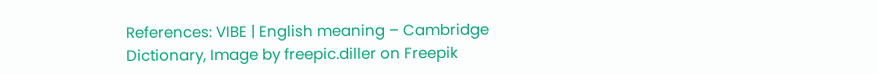References: VIBE | English meaning – Cambridge Dictionary, Image by freepic.diller on Freepik